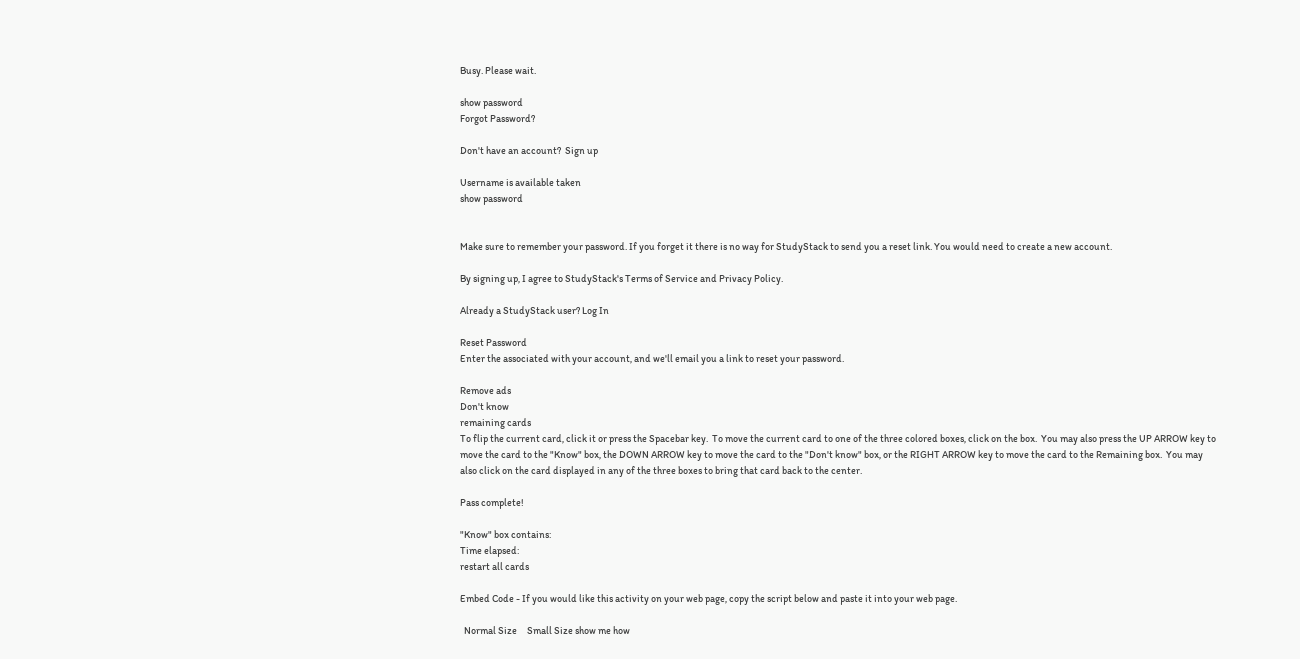Busy. Please wait.

show password
Forgot Password?

Don't have an account?  Sign up

Username is available taken
show password


Make sure to remember your password. If you forget it there is no way for StudyStack to send you a reset link. You would need to create a new account.

By signing up, I agree to StudyStack's Terms of Service and Privacy Policy.

Already a StudyStack user? Log In

Reset Password
Enter the associated with your account, and we'll email you a link to reset your password.

Remove ads
Don't know
remaining cards
To flip the current card, click it or press the Spacebar key.  To move the current card to one of the three colored boxes, click on the box.  You may also press the UP ARROW key to move the card to the "Know" box, the DOWN ARROW key to move the card to the "Don't know" box, or the RIGHT ARROW key to move the card to the Remaining box.  You may also click on the card displayed in any of the three boxes to bring that card back to the center.

Pass complete!

"Know" box contains:
Time elapsed:
restart all cards

Embed Code - If you would like this activity on your web page, copy the script below and paste it into your web page.

  Normal Size     Small Size show me how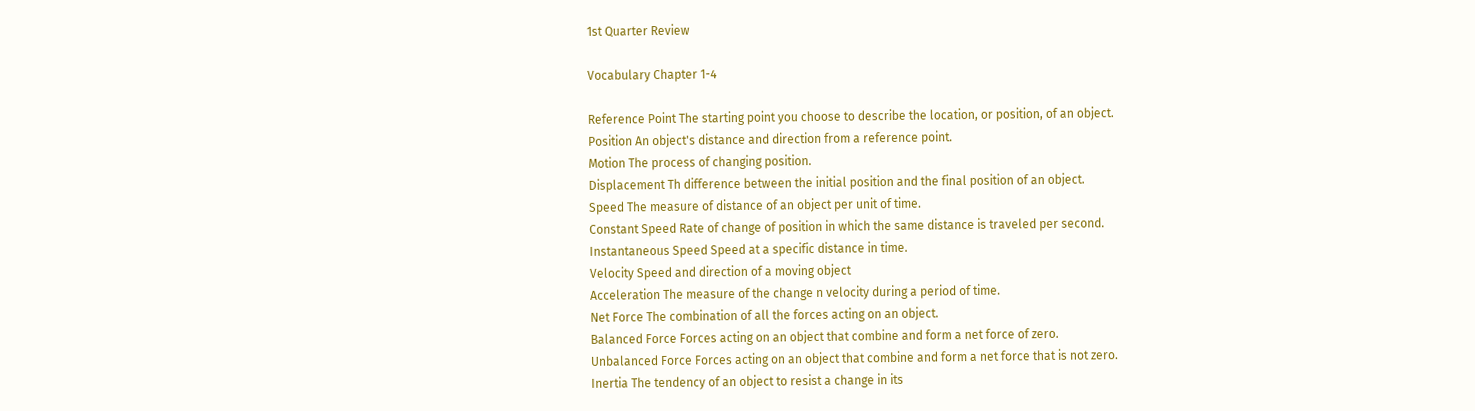1st Quarter Review

Vocabulary Chapter 1-4

Reference Point The starting point you choose to describe the location, or position, of an object.
Position An object's distance and direction from a reference point.
Motion The process of changing position.
Displacement Th difference between the initial position and the final position of an object.
Speed The measure of distance of an object per unit of time.
Constant Speed Rate of change of position in which the same distance is traveled per second.
Instantaneous Speed Speed at a specific distance in time.
Velocity Speed and direction of a moving object
Acceleration The measure of the change n velocity during a period of time.
Net Force The combination of all the forces acting on an object.
Balanced Force Forces acting on an object that combine and form a net force of zero.
Unbalanced Force Forces acting on an object that combine and form a net force that is not zero.
Inertia The tendency of an object to resist a change in its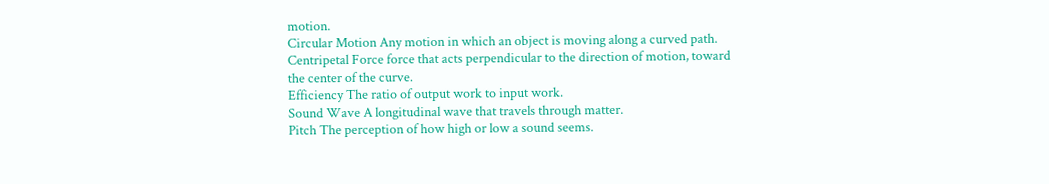motion.
Circular Motion Any motion in which an object is moving along a curved path.
Centripetal Force force that acts perpendicular to the direction of motion, toward the center of the curve.
Efficiency The ratio of output work to input work.
Sound Wave A longitudinal wave that travels through matter.
Pitch The perception of how high or low a sound seems.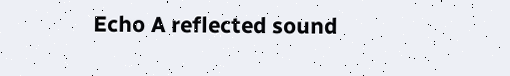Echo A reflected sound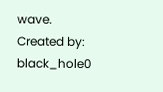wave.
Created by: black_hole0